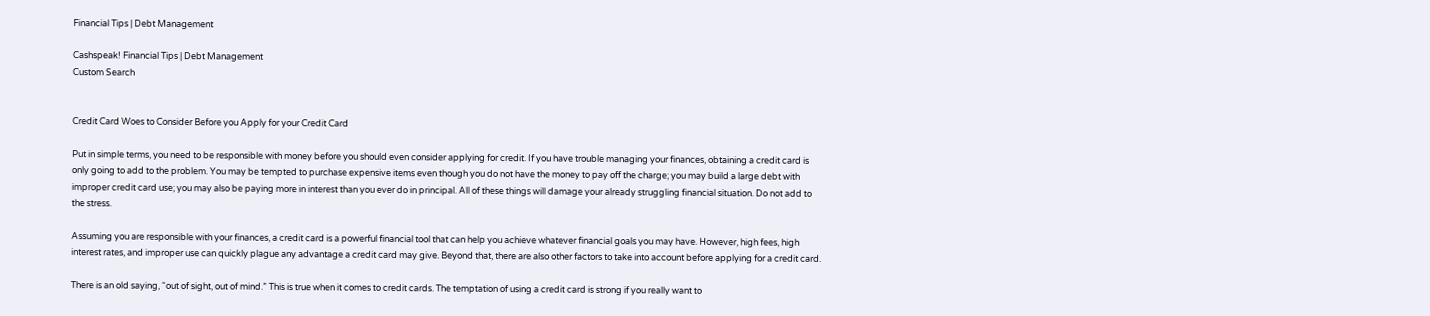Financial Tips | Debt Management

Cashspeak! Financial Tips | Debt Management
Custom Search


Credit Card Woes to Consider Before you Apply for your Credit Card

Put in simple terms, you need to be responsible with money before you should even consider applying for credit. If you have trouble managing your finances, obtaining a credit card is only going to add to the problem. You may be tempted to purchase expensive items even though you do not have the money to pay off the charge; you may build a large debt with improper credit card use; you may also be paying more in interest than you ever do in principal. All of these things will damage your already struggling financial situation. Do not add to the stress.

Assuming you are responsible with your finances, a credit card is a powerful financial tool that can help you achieve whatever financial goals you may have. However, high fees, high interest rates, and improper use can quickly plague any advantage a credit card may give. Beyond that, there are also other factors to take into account before applying for a credit card.

There is an old saying, “out of sight, out of mind.” This is true when it comes to credit cards. The temptation of using a credit card is strong if you really want to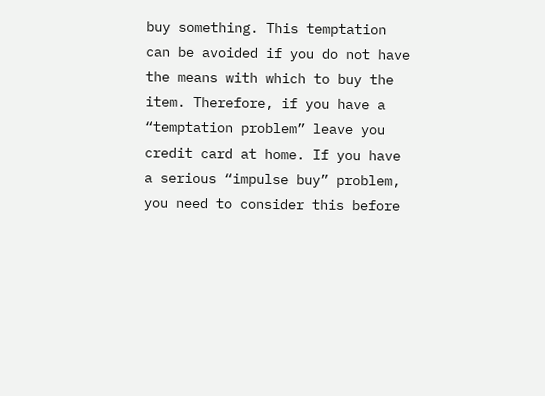buy something. This temptation can be avoided if you do not have the means with which to buy the item. Therefore, if you have a “temptation problem” leave you credit card at home. If you have a serious “impulse buy” problem, you need to consider this before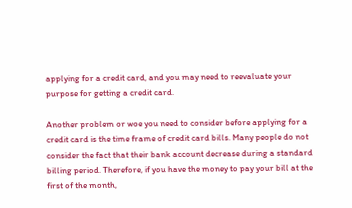applying for a credit card, and you may need to reevaluate your purpose for getting a credit card.

Another problem or woe you need to consider before applying for a credit card is the time frame of credit card bills. Many people do not consider the fact that their bank account decrease during a standard billing period. Therefore, if you have the money to pay your bill at the first of the month,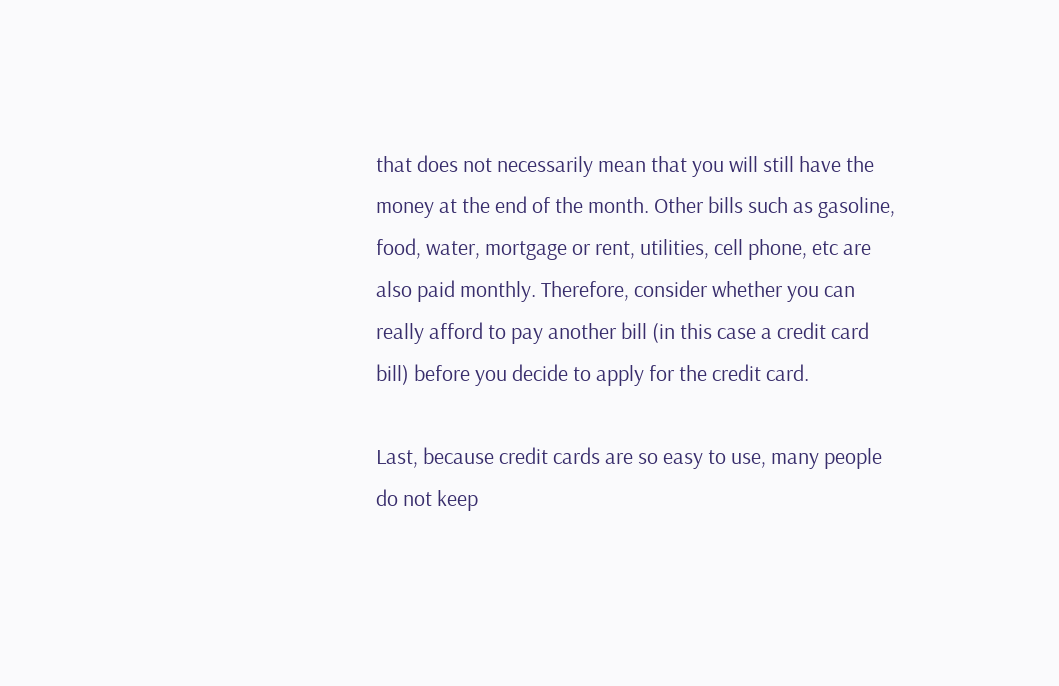that does not necessarily mean that you will still have the money at the end of the month. Other bills such as gasoline, food, water, mortgage or rent, utilities, cell phone, etc are also paid monthly. Therefore, consider whether you can really afford to pay another bill (in this case a credit card bill) before you decide to apply for the credit card.

Last, because credit cards are so easy to use, many people do not keep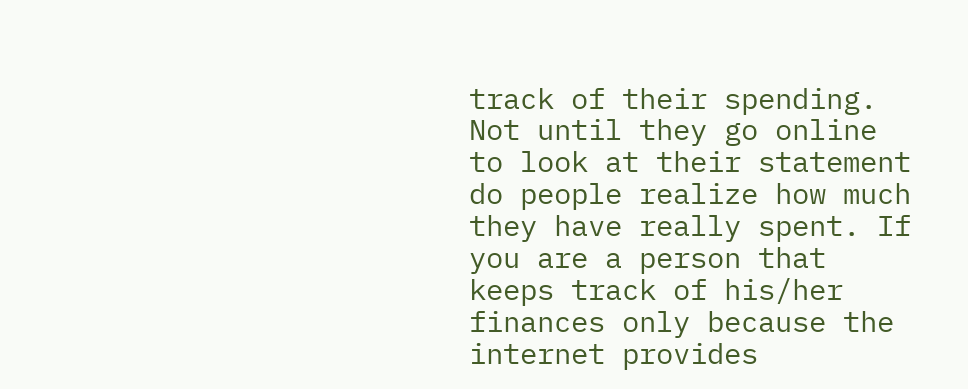track of their spending. Not until they go online to look at their statement do people realize how much they have really spent. If you are a person that keeps track of his/her finances only because the internet provides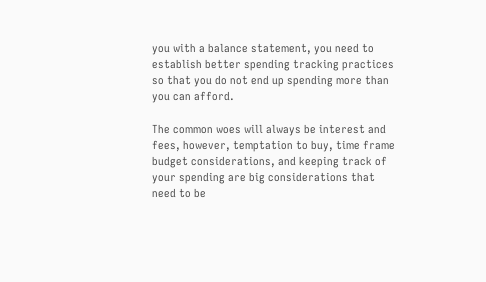you with a balance statement, you need to establish better spending tracking practices so that you do not end up spending more than you can afford.

The common woes will always be interest and fees, however, temptation to buy, time frame budget considerations, and keeping track of your spending are big considerations that need to be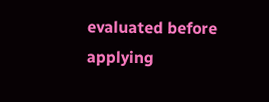evaluated before applying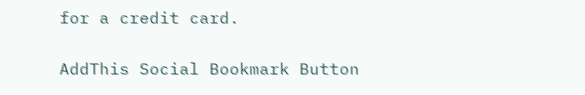for a credit card.

AddThis Social Bookmark Button